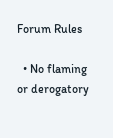Forum Rules

  • No flaming or derogatory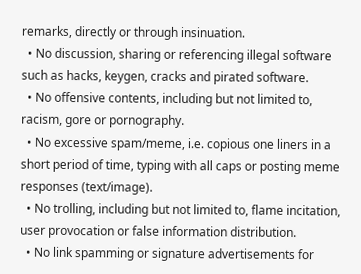remarks, directly or through insinuation.
  • No discussion, sharing or referencing illegal software such as hacks, keygen, cracks and pirated software.
  • No offensive contents, including but not limited to, racism, gore or pornography.
  • No excessive spam/meme, i.e. copious one liners in a short period of time, typing with all caps or posting meme responses (text/image).
  • No trolling, including but not limited to, flame incitation, user provocation or false information distribution.
  • No link spamming or signature advertisements for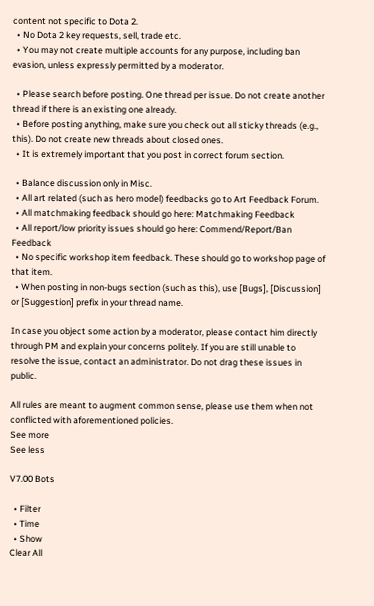content not specific to Dota 2.
  • No Dota 2 key requests, sell, trade etc.
  • You may not create multiple accounts for any purpose, including ban evasion, unless expressly permitted by a moderator.

  • Please search before posting. One thread per issue. Do not create another thread if there is an existing one already.
  • Before posting anything, make sure you check out all sticky threads (e.g., this). Do not create new threads about closed ones.
  • It is extremely important that you post in correct forum section.

  • Balance discussion only in Misc.
  • All art related (such as hero model) feedbacks go to Art Feedback Forum.
  • All matchmaking feedback should go here: Matchmaking Feedback
  • All report/low priority issues should go here: Commend/Report/Ban Feedback
  • No specific workshop item feedback. These should go to workshop page of that item.
  • When posting in non-bugs section (such as this), use [Bugs], [Discussion] or [Suggestion] prefix in your thread name.

In case you object some action by a moderator, please contact him directly through PM and explain your concerns politely. If you are still unable to resolve the issue, contact an administrator. Do not drag these issues in public.

All rules are meant to augment common sense, please use them when not conflicted with aforementioned policies.
See more
See less

V7.00 Bots

  • Filter
  • Time
  • Show
Clear All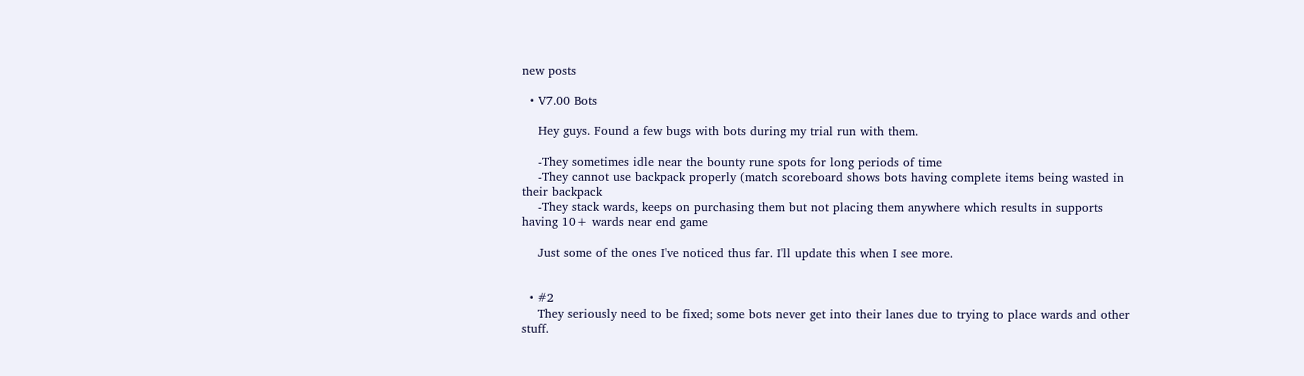new posts

  • V7.00 Bots

    Hey guys. Found a few bugs with bots during my trial run with them.

    -They sometimes idle near the bounty rune spots for long periods of time
    -They cannot use backpack properly (match scoreboard shows bots having complete items being wasted in their backpack
    -They stack wards, keeps on purchasing them but not placing them anywhere which results in supports having 10+ wards near end game

    Just some of the ones I've noticed thus far. I'll update this when I see more.


  • #2
    They seriously need to be fixed; some bots never get into their lanes due to trying to place wards and other stuff.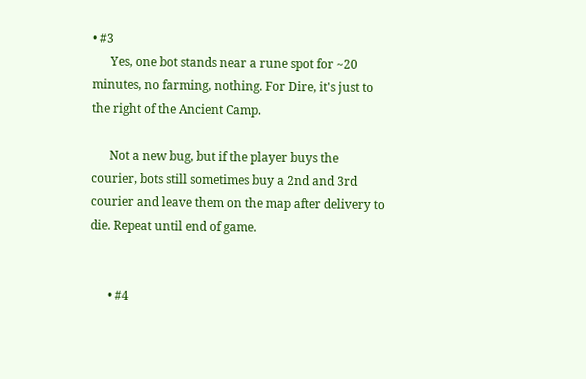• #3
      Yes, one bot stands near a rune spot for ~20 minutes, no farming, nothing. For Dire, it's just to the right of the Ancient Camp.

      Not a new bug, but if the player buys the courier, bots still sometimes buy a 2nd and 3rd courier and leave them on the map after delivery to die. Repeat until end of game.


      • #4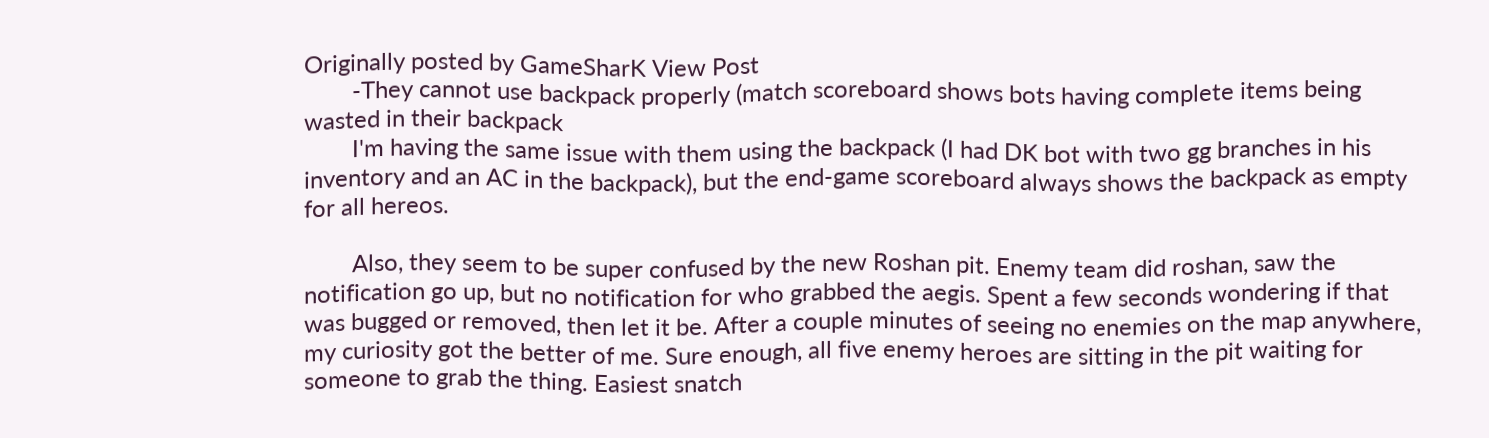Originally posted by GameSharK View Post
        -They cannot use backpack properly (match scoreboard shows bots having complete items being wasted in their backpack
        I'm having the same issue with them using the backpack (I had DK bot with two gg branches in his inventory and an AC in the backpack), but the end-game scoreboard always shows the backpack as empty for all hereos.

        Also, they seem to be super confused by the new Roshan pit. Enemy team did roshan, saw the notification go up, but no notification for who grabbed the aegis. Spent a few seconds wondering if that was bugged or removed, then let it be. After a couple minutes of seeing no enemies on the map anywhere, my curiosity got the better of me. Sure enough, all five enemy heroes are sitting in the pit waiting for someone to grab the thing. Easiest snatch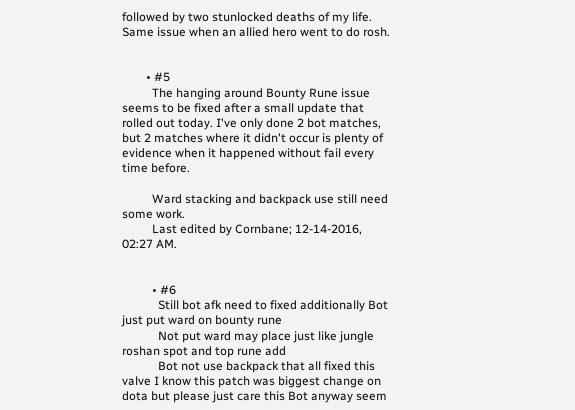followed by two stunlocked deaths of my life. Same issue when an allied hero went to do rosh.


        • #5
          The hanging around Bounty Rune issue seems to be fixed after a small update that rolled out today. I've only done 2 bot matches, but 2 matches where it didn't occur is plenty of evidence when it happened without fail every time before.

          Ward stacking and backpack use still need some work.
          Last edited by Cornbane; 12-14-2016, 02:27 AM.


          • #6
            Still bot afk need to fixed additionally Bot just put ward on bounty rune
            Not put ward may place just like jungle roshan spot and top rune add
            Bot not use backpack that all fixed this valve I know this patch was biggest change on dota but please just care this Bot anyway seem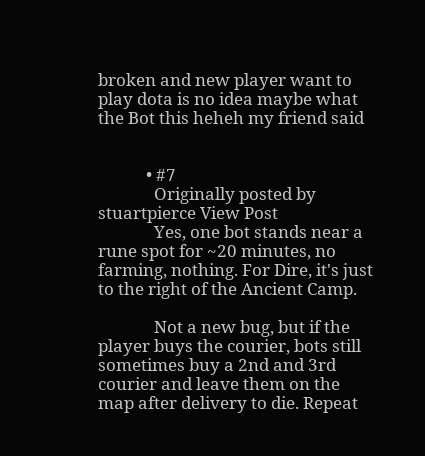broken and new player want to play dota is no idea maybe what the Bot this heheh my friend said


            • #7
              Originally posted by stuartpierce View Post
              Yes, one bot stands near a rune spot for ~20 minutes, no farming, nothing. For Dire, it's just to the right of the Ancient Camp.

              Not a new bug, but if the player buys the courier, bots still sometimes buy a 2nd and 3rd courier and leave them on the map after delivery to die. Repeat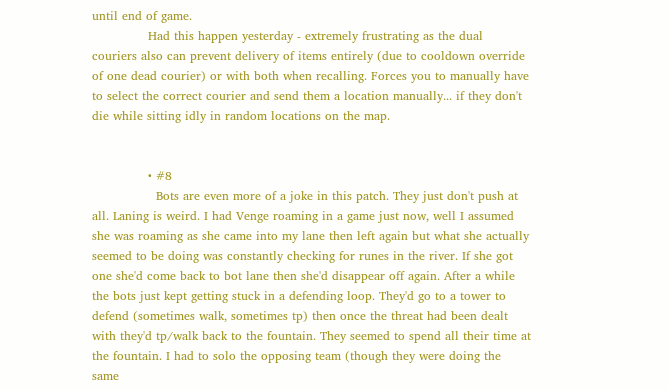until end of game.
              Had this happen yesterday - extremely frustrating as the dual couriers also can prevent delivery of items entirely (due to cooldown override of one dead courier) or with both when recalling. Forces you to manually have to select the correct courier and send them a location manually... if they don't die while sitting idly in random locations on the map.


              • #8
                Bots are even more of a joke in this patch. They just don't push at all. Laning is weird. I had Venge roaming in a game just now, well I assumed she was roaming as she came into my lane then left again but what she actually seemed to be doing was constantly checking for runes in the river. If she got one she'd come back to bot lane then she'd disappear off again. After a while the bots just kept getting stuck in a defending loop. They'd go to a tower to defend (sometimes walk, sometimes tp) then once the threat had been dealt with they'd tp/walk back to the fountain. They seemed to spend all their time at the fountain. I had to solo the opposing team (though they were doing the same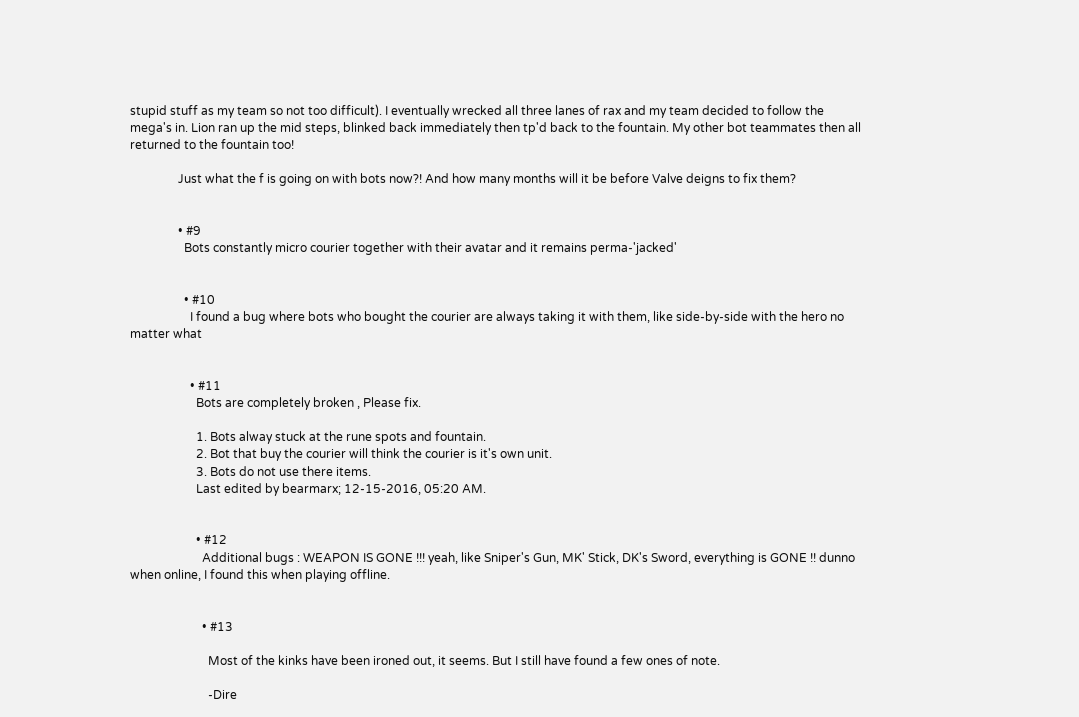stupid stuff as my team so not too difficult). I eventually wrecked all three lanes of rax and my team decided to follow the mega's in. Lion ran up the mid steps, blinked back immediately then tp'd back to the fountain. My other bot teammates then all returned to the fountain too!

                Just what the f is going on with bots now?! And how many months will it be before Valve deigns to fix them?


                • #9
                  Bots constantly micro courier together with their avatar and it remains perma-'jacked'


                  • #10
                    I found a bug where bots who bought the courier are always taking it with them, like side-by-side with the hero no matter what


                    • #11
                      Bots are completely broken , Please fix.

                      1. Bots alway stuck at the rune spots and fountain.
                      2. Bot that buy the courier will think the courier is it's own unit.
                      3. Bots do not use there items.
                      Last edited by bearmarx; 12-15-2016, 05:20 AM.


                      • #12
                        Additional bugs : WEAPON IS GONE !!! yeah, like Sniper's Gun, MK' Stick, DK's Sword, everything is GONE !! dunno when online, I found this when playing offline.


                        • #13

                          Most of the kinks have been ironed out, it seems. But I still have found a few ones of note.

                          -Dire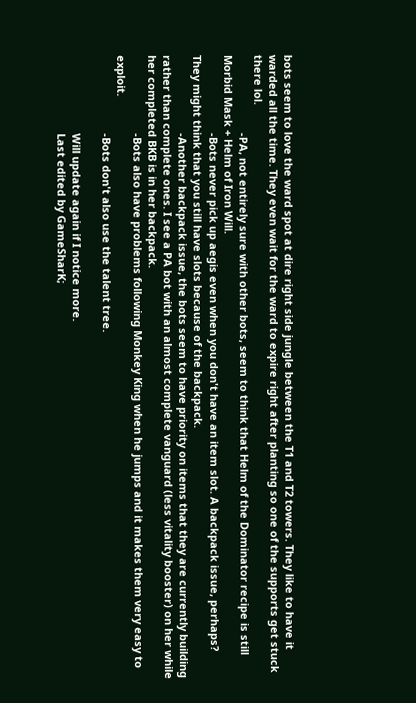bots seem to love the ward spot at dire right side jungle between the T1 and T2 towers. They like to have it warded all the time. They even wait for the ward to expire right after planting so one of the supports get stuck there lol.
                          -PA, not entirely sure with other bots, seem to think that Helm of the Dominator recipe is still Morbid Mask + Helm of Iron Will.
                          -Bots never pick up aegis even when you don't have an item slot. A backpack issue, perhaps? They might think that you still have slots because of the backpack.
                          -Another backpack issue, the bots seem to have priority on items that they are currently building rather than complete ones. I see a PA bot with an almost complete vanguard (less vitality booster) on her while her completed BKB is in her backpack.
                          -Bots also have problems following Monkey King when he jumps and it makes them very easy to exploit.
                          -Bots don't also use the talent tree.

                          Will update again if I notice more.
                          Last edited by GameSharK;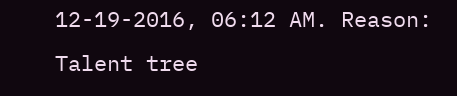12-19-2016, 06:12 AM. Reason: Talent tree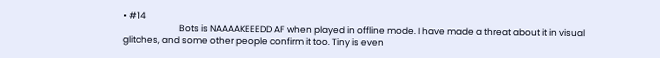• #14
                            Bots is NAAAAKEEEDD AF when played in offline mode. I have made a threat about it in visual glitches, and some other people confirm it too. Tiny is even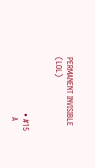PERMANENT INVISIBLE (LOL)


                            • #15
                              A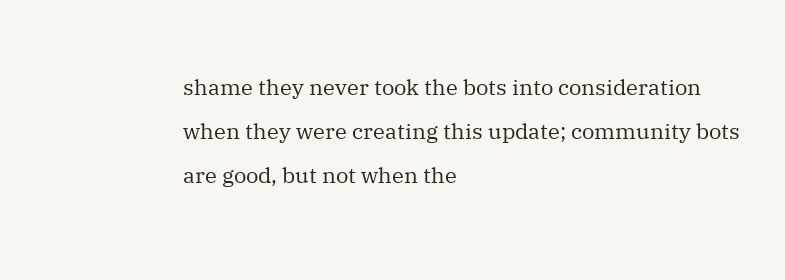shame they never took the bots into consideration when they were creating this update; community bots are good, but not when the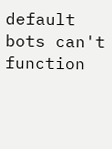default bots can't function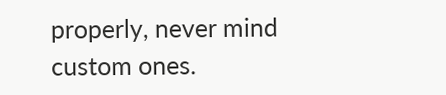properly, never mind custom ones.